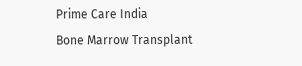Prime Care India
Bone Marrow Transplant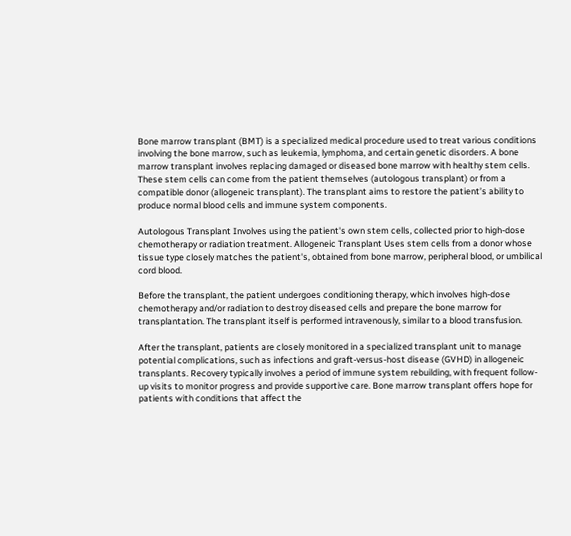Bone marrow transplant (BMT) is a specialized medical procedure used to treat various conditions involving the bone marrow, such as leukemia, lymphoma, and certain genetic disorders. A bone marrow transplant involves replacing damaged or diseased bone marrow with healthy stem cells. These stem cells can come from the patient themselves (autologous transplant) or from a compatible donor (allogeneic transplant). The transplant aims to restore the patient’s ability to produce normal blood cells and immune system components.

Autologous Transplant Involves using the patient's own stem cells, collected prior to high-dose chemotherapy or radiation treatment. Allogeneic Transplant Uses stem cells from a donor whose tissue type closely matches the patient's, obtained from bone marrow, peripheral blood, or umbilical cord blood.

Before the transplant, the patient undergoes conditioning therapy, which involves high-dose chemotherapy and/or radiation to destroy diseased cells and prepare the bone marrow for transplantation. The transplant itself is performed intravenously, similar to a blood transfusion.

After the transplant, patients are closely monitored in a specialized transplant unit to manage potential complications, such as infections and graft-versus-host disease (GVHD) in allogeneic transplants. Recovery typically involves a period of immune system rebuilding, with frequent follow-up visits to monitor progress and provide supportive care. Bone marrow transplant offers hope for patients with conditions that affect the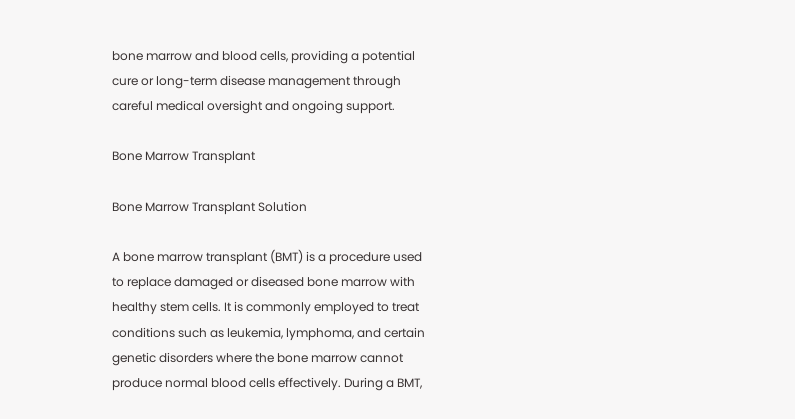bone marrow and blood cells, providing a potential cure or long-term disease management through careful medical oversight and ongoing support.

Bone Marrow Transplant

Bone Marrow Transplant Solution

A bone marrow transplant (BMT) is a procedure used to replace damaged or diseased bone marrow with healthy stem cells. It is commonly employed to treat conditions such as leukemia, lymphoma, and certain genetic disorders where the bone marrow cannot produce normal blood cells effectively. During a BMT,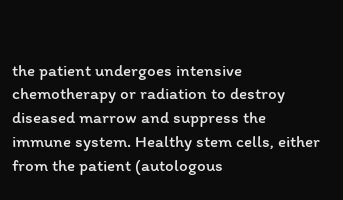the patient undergoes intensive chemotherapy or radiation to destroy diseased marrow and suppress the immune system. Healthy stem cells, either from the patient (autologous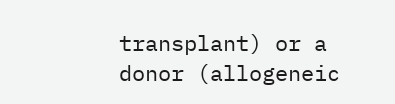transplant) or a donor (allogeneic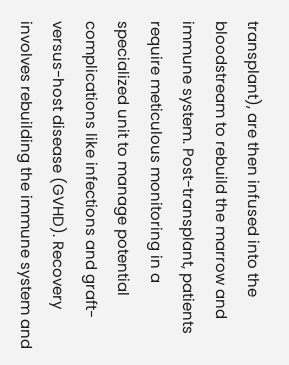transplant), are then infused into the bloodstream to rebuild the marrow and immune system. Post-transplant, patients require meticulous monitoring in a specialized unit to manage potential complications like infections and graft-versus-host disease (GVHD). Recovery involves rebuilding the immune system and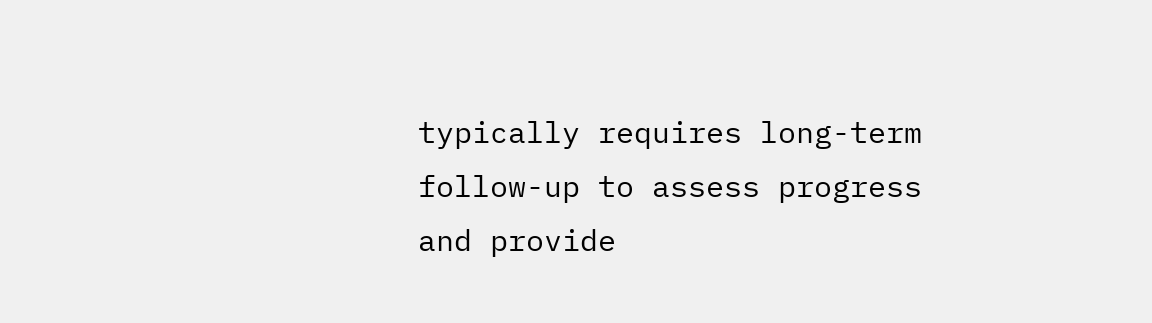typically requires long-term follow-up to assess progress and provide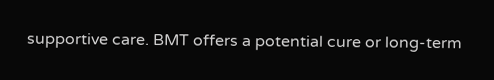supportive care. BMT offers a potential cure or long-term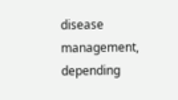disease management, depending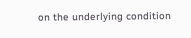on the underlying condition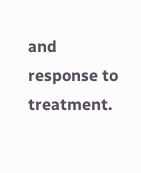and response to treatment.